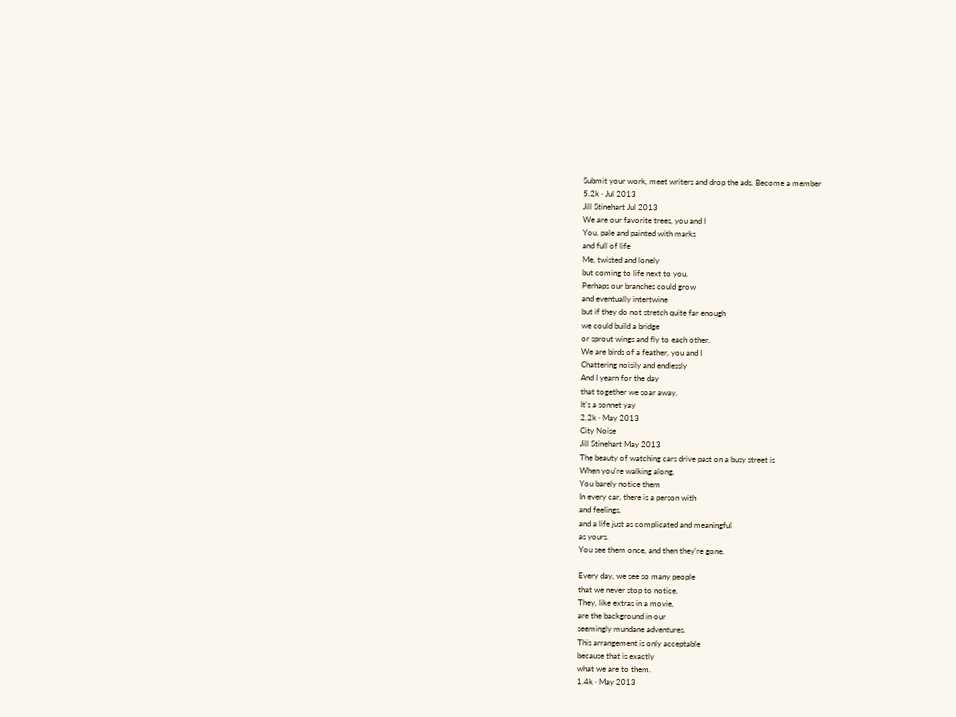Submit your work, meet writers and drop the ads. Become a member
5.2k · Jul 2013
Jill Stinehart Jul 2013
We are our favorite trees, you and I
You, pale and painted with marks
and full of life
Me, twisted and lonely
but coming to life next to you.
Perhaps our branches could grow
and eventually intertwine
but if they do not stretch quite far enough
we could build a bridge
or sprout wings and fly to each other.
We are birds of a feather, you and I
Chattering noisily and endlessly
And I yearn for the day
that together we soar away.
It's a sonnet yay
2.2k · May 2013
City Noise
Jill Stinehart May 2013
The beauty of watching cars drive past on a busy street is
When you're walking along,
You barely notice them
In every car, there is a person with
and feelings,
and a life just as complicated and meaningful
as yours.
You see them once, and then they're gone.

Every day, we see so many people
that we never stop to notice.
They, like extras in a movie,
are the background in our
seemingly mundane adventures.
This arrangement is only acceptable
because that is exactly
what we are to them.
1.4k · May 2013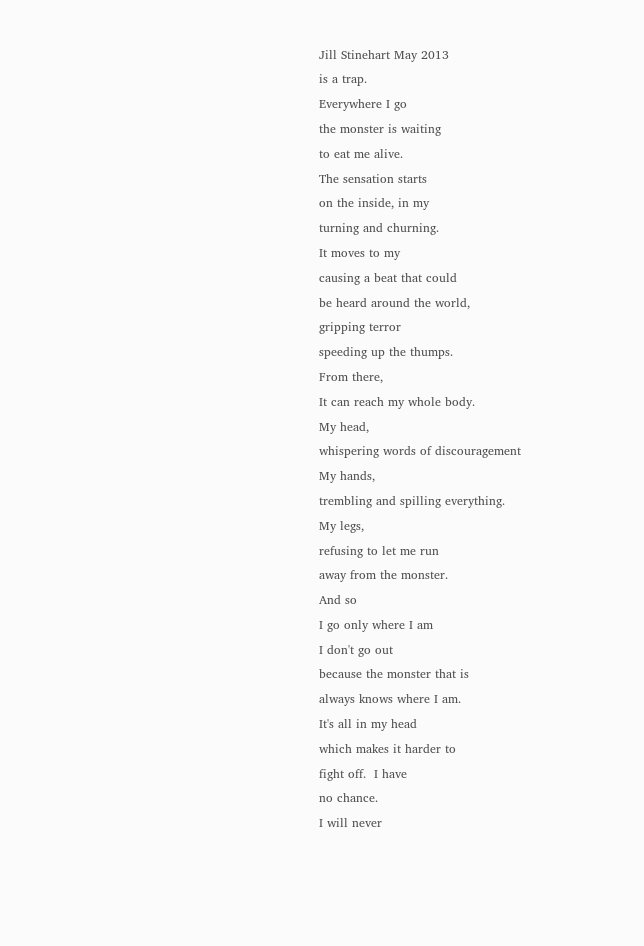Jill Stinehart May 2013
is a trap.
Everywhere I go
the monster is waiting
to eat me alive.
The sensation starts
on the inside, in my
turning and churning.
It moves to my
causing a beat that could
be heard around the world,
gripping terror
speeding up the thumps.
From there,
It can reach my whole body.
My head,
whispering words of discouragement
My hands,
trembling and spilling everything.
My legs,
refusing to let me run
away from the monster.
And so
I go only where I am
I don't go out
because the monster that is
always knows where I am.
It's all in my head
which makes it harder to
fight off.  I have
no chance.
I will never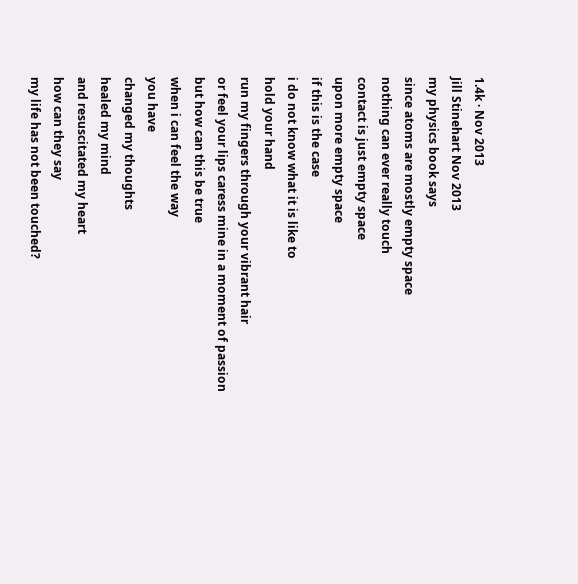1.4k · Nov 2013
Jill Stinehart Nov 2013
my physics book says
since atoms are mostly empty space
nothing can ever really touch
contact is just empty space
upon more empty space
if this is the case
i do not know what it is like to
hold your hand
run my fingers through your vibrant hair
or feel your lips caress mine in a moment of passion
but how can this be true
when i can feel the way
you have
changed my thoughts
healed my mind
and resuscitated my heart
how can they say
my life has not been touched?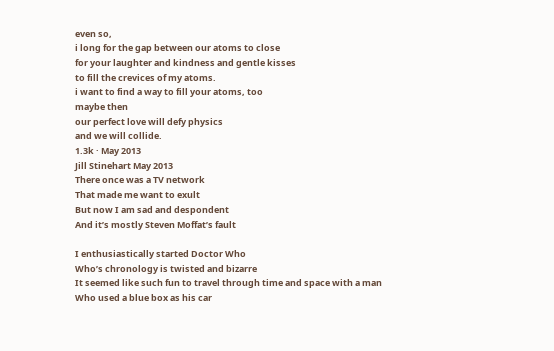even so,
i long for the gap between our atoms to close
for your laughter and kindness and gentle kisses
to fill the crevices of my atoms.
i want to find a way to fill your atoms, too
maybe then
our perfect love will defy physics
and we will collide.
1.3k · May 2013
Jill Stinehart May 2013
There once was a TV network
That made me want to exult
But now I am sad and despondent
And it’s mostly Steven Moffat’s fault

I enthusiastically started Doctor Who
Who’s chronology is twisted and bizarre
It seemed like such fun to travel through time and space with a man
Who used a blue box as his car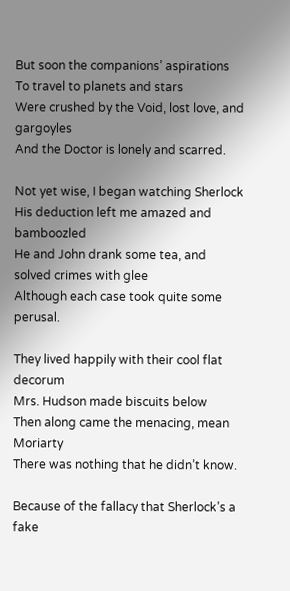But soon the companions’ aspirations
To travel to planets and stars
Were crushed by the Void, lost love, and gargoyles
And the Doctor is lonely and scarred.

Not yet wise, I began watching Sherlock
His deduction left me amazed and bamboozled
He and John drank some tea, and solved crimes with glee
Although each case took quite some perusal.

They lived happily with their cool flat decorum
Mrs. Hudson made biscuits below
Then along came the menacing, mean Moriarty
There was nothing that he didn’t know.

Because of the fallacy that Sherlock’s a fake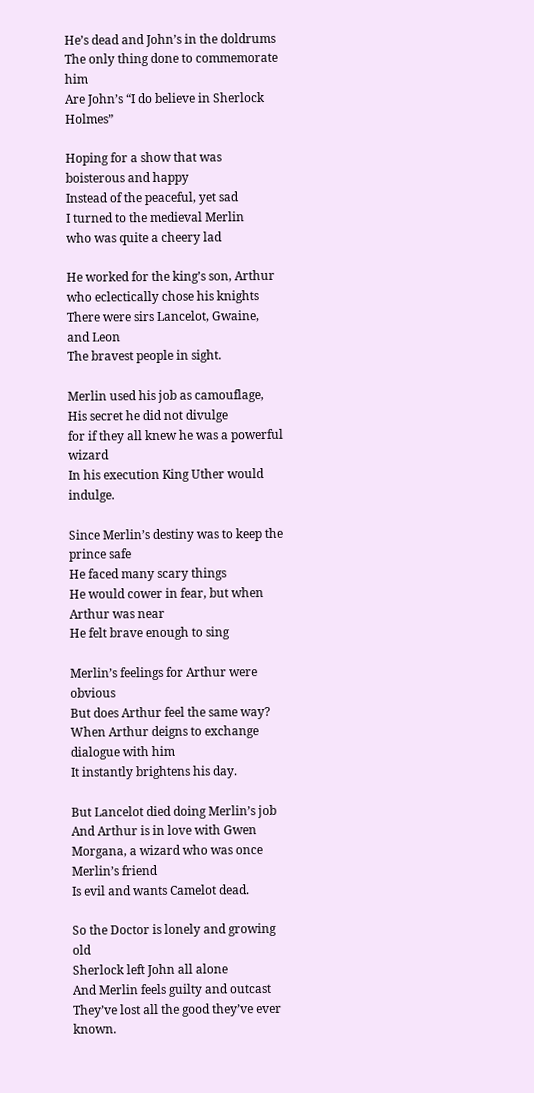He’s dead and John’s in the doldrums
The only thing done to commemorate him
Are John’s “I do believe in Sherlock Holmes”

Hoping for a show that was boisterous and happy
Instead of the peaceful, yet sad
I turned to the medieval Merlin
who was quite a cheery lad

He worked for the king’s son, Arthur
who eclectically chose his knights
There were sirs Lancelot, Gwaine, and Leon
The bravest people in sight.

Merlin used his job as camouflage,
His secret he did not divulge
for if they all knew he was a powerful wizard
In his execution King Uther would indulge.

Since Merlin’s destiny was to keep the prince safe
He faced many scary things
He would cower in fear, but when Arthur was near
He felt brave enough to sing

Merlin’s feelings for Arthur were obvious
But does Arthur feel the same way?
When Arthur deigns to exchange dialogue with him
It instantly brightens his day.

But Lancelot died doing Merlin’s job
And Arthur is in love with Gwen
Morgana, a wizard who was once Merlin’s friend
Is evil and wants Camelot dead.

So the Doctor is lonely and growing old
Sherlock left John all alone
And Merlin feels guilty and outcast
They’ve lost all the good they’ve ever known.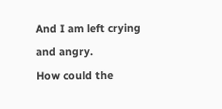And I am left crying and angry.
How could the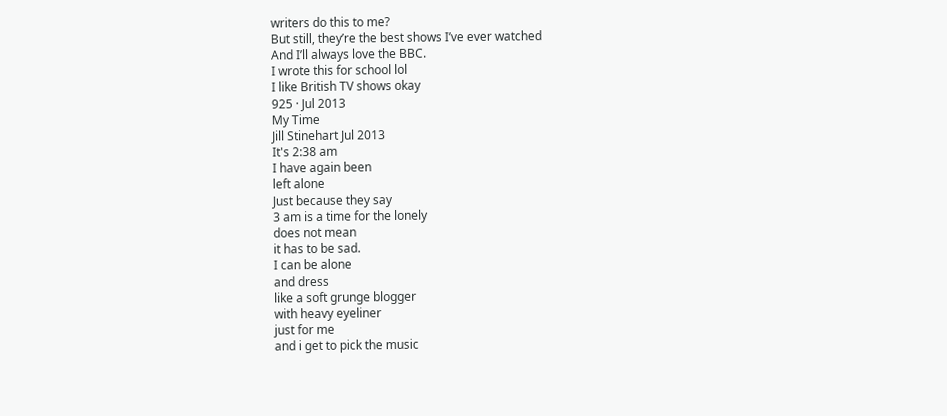writers do this to me?
But still, they’re the best shows I’ve ever watched
And I’ll always love the BBC.
I wrote this for school lol
I like British TV shows okay
925 · Jul 2013
My Time
Jill Stinehart Jul 2013
It's 2:38 am
I have again been
left alone
Just because they say
3 am is a time for the lonely
does not mean
it has to be sad.
I can be alone
and dress
like a soft grunge blogger
with heavy eyeliner
just for me
and i get to pick the music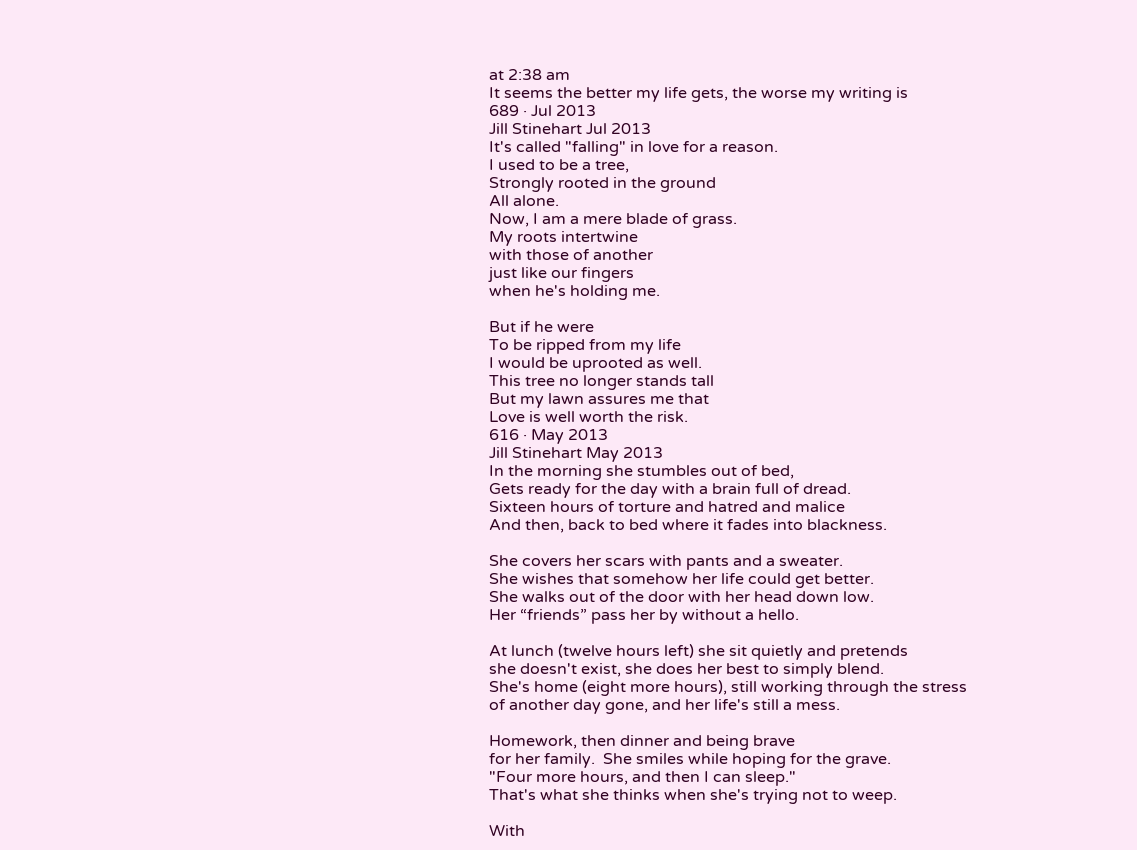at 2:38 am
It seems the better my life gets, the worse my writing is
689 · Jul 2013
Jill Stinehart Jul 2013
It's called "falling" in love for a reason.
I used to be a tree,
Strongly rooted in the ground
All alone.
Now, I am a mere blade of grass.
My roots intertwine
with those of another
just like our fingers
when he's holding me.

But if he were
To be ripped from my life
I would be uprooted as well.
This tree no longer stands tall
But my lawn assures me that
Love is well worth the risk.
616 · May 2013
Jill Stinehart May 2013
In the morning she stumbles out of bed,
Gets ready for the day with a brain full of dread.
Sixteen hours of torture and hatred and malice
And then, back to bed where it fades into blackness.

She covers her scars with pants and a sweater.
She wishes that somehow her life could get better.
She walks out of the door with her head down low.
Her “friends” pass her by without a hello.

At lunch (twelve hours left) she sit quietly and pretends
she doesn't exist, she does her best to simply blend.
She's home (eight more hours), still working through the stress
of another day gone, and her life's still a mess.

Homework, then dinner and being brave
for her family.  She smiles while hoping for the grave.
"Four more hours, and then I can sleep."
That's what she thinks when she's trying not to weep.

With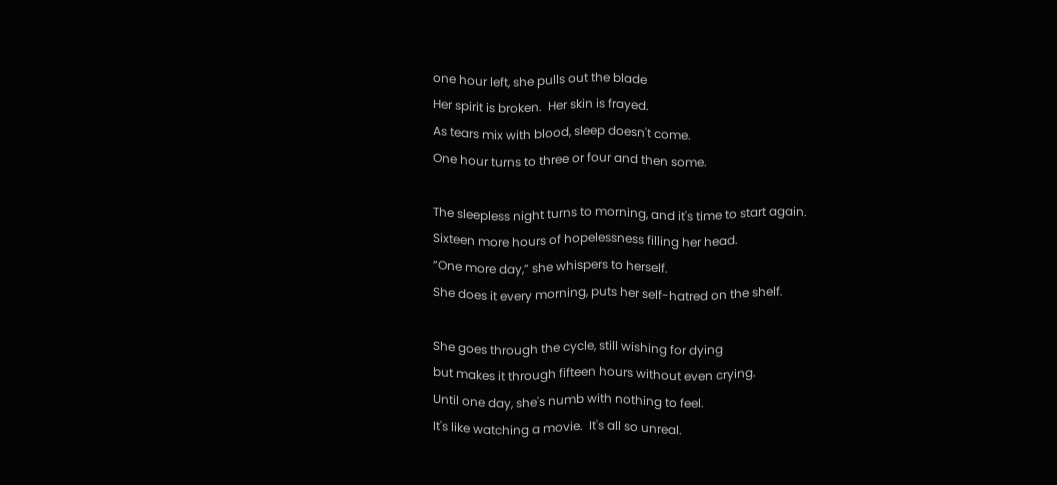one hour left, she pulls out the blade
Her spirit is broken.  Her skin is frayed.
As tears mix with blood, sleep doesn't come.
One hour turns to three or four and then some.

The sleepless night turns to morning, and it's time to start again.
Sixteen more hours of hopelessness filling her head.
“One more day,” she whispers to herself.
She does it every morning, puts her self-hatred on the shelf.

She goes through the cycle, still wishing for dying
but makes it through fifteen hours without even crying.
Until one day, she's numb with nothing to feel.
It's like watching a movie.  It's all so unreal.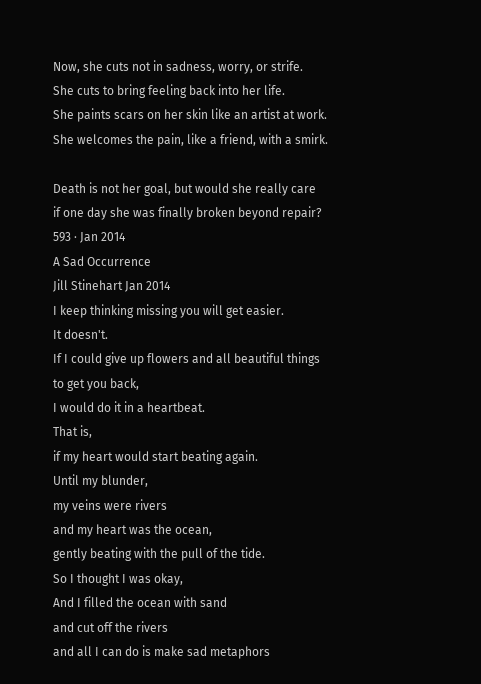Now, she cuts not in sadness, worry, or strife.
She cuts to bring feeling back into her life.
She paints scars on her skin like an artist at work.
She welcomes the pain, like a friend, with a smirk.

Death is not her goal, but would she really care
if one day she was finally broken beyond repair?
593 · Jan 2014
A Sad Occurrence
Jill Stinehart Jan 2014
I keep thinking missing you will get easier.
It doesn't.
If I could give up flowers and all beautiful things
to get you back,
I would do it in a heartbeat.
That is,
if my heart would start beating again.
Until my blunder,
my veins were rivers
and my heart was the ocean,
gently beating with the pull of the tide.
So I thought I was okay,
And I filled the ocean with sand
and cut off the rivers
and all I can do is make sad metaphors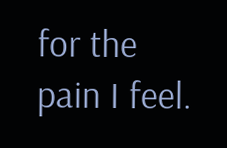for the pain I feel.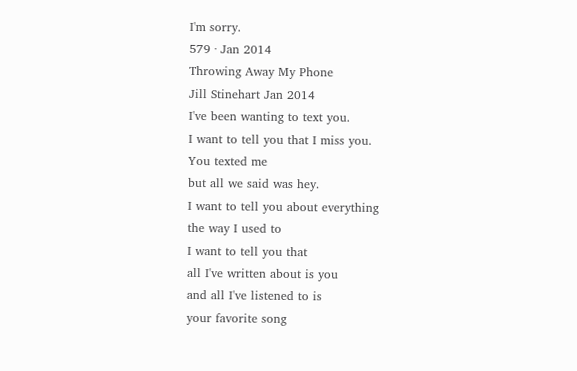I'm sorry.
579 · Jan 2014
Throwing Away My Phone
Jill Stinehart Jan 2014
I've been wanting to text you.
I want to tell you that I miss you.
You texted me
but all we said was hey.
I want to tell you about everything
the way I used to
I want to tell you that
all I've written about is you
and all I've listened to is
your favorite song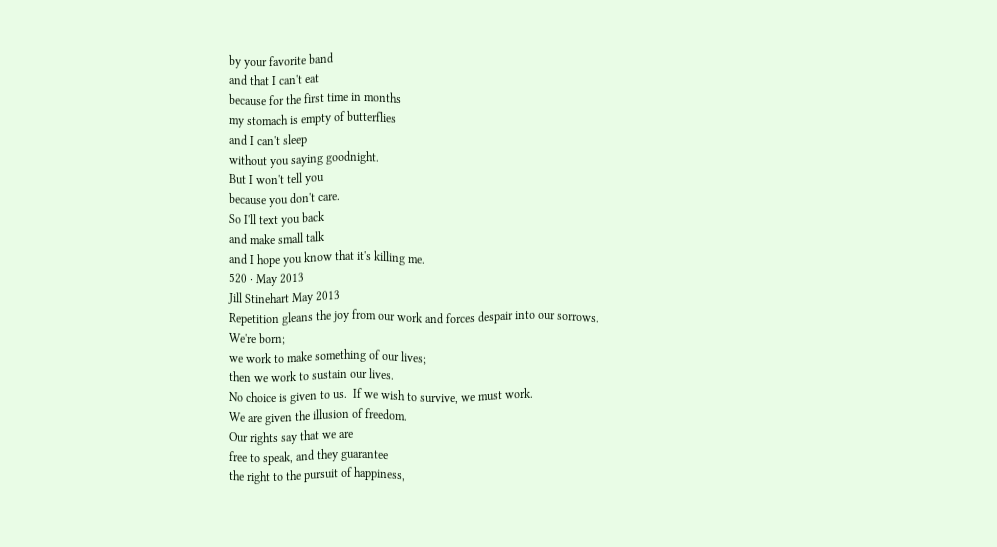by your favorite band
and that I can't eat
because for the first time in months
my stomach is empty of butterflies
and I can't sleep
without you saying goodnight.
But I won't tell you
because you don't care.
So I'll text you back
and make small talk
and I hope you know that it's killing me.
520 · May 2013
Jill Stinehart May 2013
Repetition gleans the joy from our work and forces despair into our sorrows.
We're born;
we work to make something of our lives;
then we work to sustain our lives.
No choice is given to us.  If we wish to survive, we must work.
We are given the illusion of freedom.
Our rights say that we are
free to speak, and they guarantee
the right to the pursuit of happiness,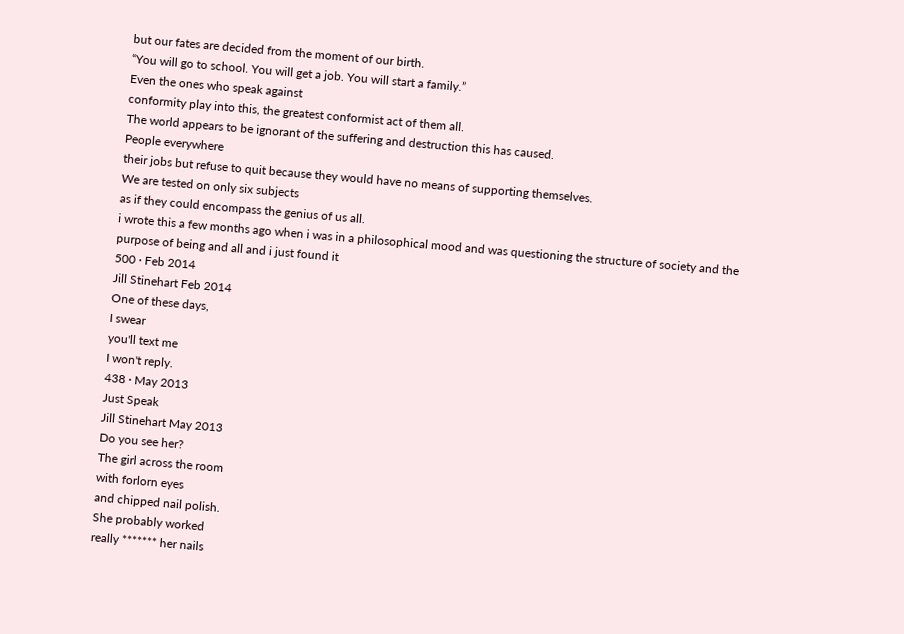but our fates are decided from the moment of our birth.
“You will go to school. You will get a job. You will start a family.”
Even the ones who speak against
conformity play into this, the greatest conformist act of them all.
The world appears to be ignorant of the suffering and destruction this has caused.
People everywhere
their jobs but refuse to quit because they would have no means of supporting themselves.
We are tested on only six subjects
as if they could encompass the genius of us all.
i wrote this a few months ago when i was in a philosophical mood and was questioning the structure of society and the purpose of being and all and i just found it
500 · Feb 2014
Jill Stinehart Feb 2014
One of these days,
I swear
you'll text me
I won't reply.
438 · May 2013
Just Speak
Jill Stinehart May 2013
Do you see her?
The girl across the room
with forlorn eyes
and chipped nail polish.
She probably worked
really ******* her nails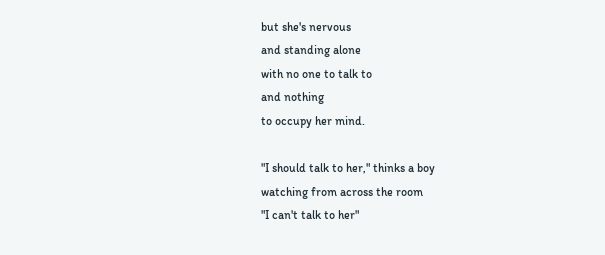but she's nervous
and standing alone
with no one to talk to
and nothing
to occupy her mind.

"I should talk to her," thinks a boy
watching from across the room
"I can't talk to her"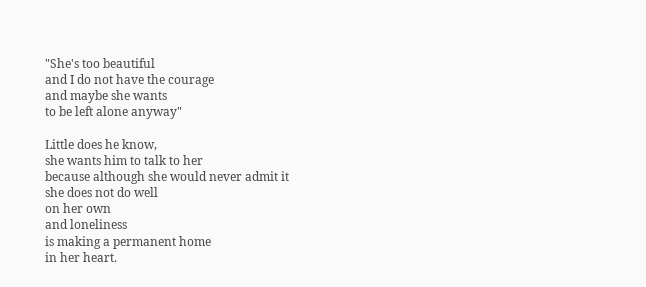"She's too beautiful
and I do not have the courage
and maybe she wants
to be left alone anyway"

Little does he know,
she wants him to talk to her
because although she would never admit it
she does not do well
on her own
and loneliness
is making a permanent home
in her heart.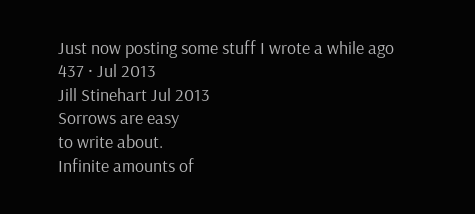Just now posting some stuff I wrote a while ago
437 · Jul 2013
Jill Stinehart Jul 2013
Sorrows are easy
to write about.
Infinite amounts of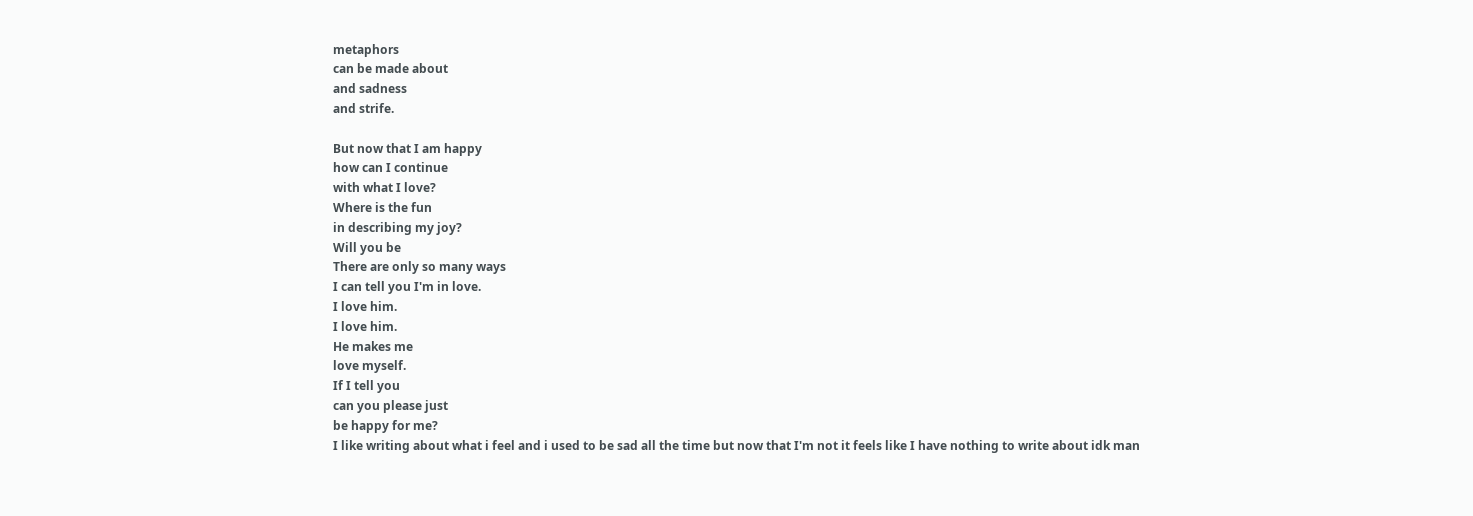metaphors
can be made about
and sadness
and strife.

But now that I am happy
how can I continue
with what I love?
Where is the fun
in describing my joy?
Will you be
There are only so many ways
I can tell you I'm in love.
I love him.
I love him.
He makes me
love myself.
If I tell you
can you please just
be happy for me?
I like writing about what i feel and i used to be sad all the time but now that I'm not it feels like I have nothing to write about idk man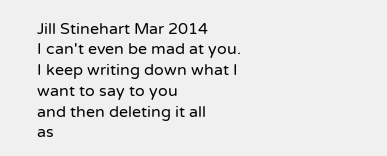Jill Stinehart Mar 2014
I can't even be mad at you.
I keep writing down what I want to say to you
and then deleting it all
as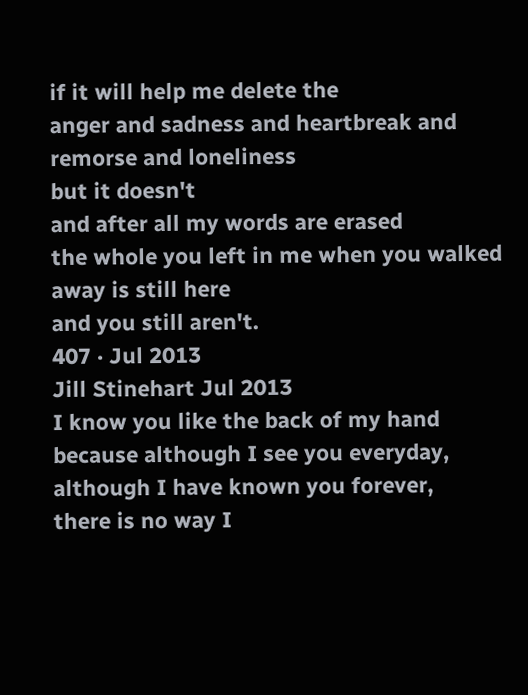if it will help me delete the
anger and sadness and heartbreak and remorse and loneliness
but it doesn't
and after all my words are erased
the whole you left in me when you walked away is still here
and you still aren't.
407 · Jul 2013
Jill Stinehart Jul 2013
I know you like the back of my hand
because although I see you everyday,
although I have known you forever,
there is no way I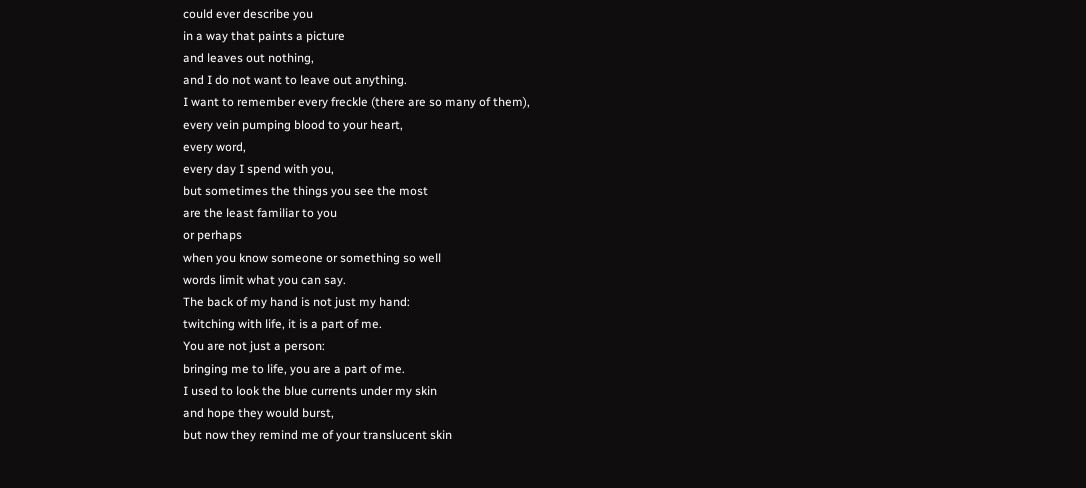could ever describe you
in a way that paints a picture
and leaves out nothing,
and I do not want to leave out anything.
I want to remember every freckle (there are so many of them),
every vein pumping blood to your heart,
every word,
every day I spend with you,
but sometimes the things you see the most
are the least familiar to you
or perhaps
when you know someone or something so well
words limit what you can say.
The back of my hand is not just my hand:
twitching with life, it is a part of me.
You are not just a person:
bringing me to life, you are a part of me.
I used to look the blue currents under my skin
and hope they would burst,
but now they remind me of your translucent skin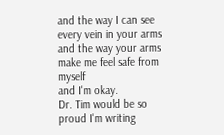and the way I can see every vein in your arms
and the way your arms make me feel safe from myself
and I'm okay.
Dr. Tim would be so proud I'm writing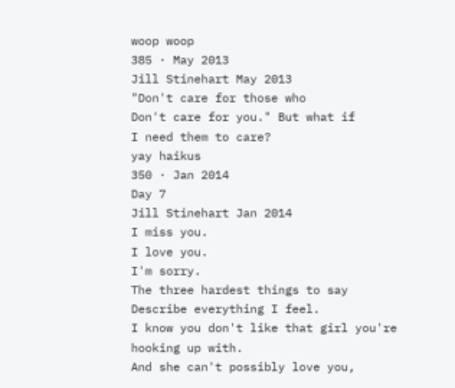woop woop
385 · May 2013
Jill Stinehart May 2013
"Don't care for those who
Don't care for you." But what if
I need them to care?
yay haikus
350 · Jan 2014
Day 7
Jill Stinehart Jan 2014
I miss you.
I love you.
I'm sorry.
The three hardest things to say
Describe everything I feel.
I know you don't like that girl you're hooking up with.
And she can't possibly love you,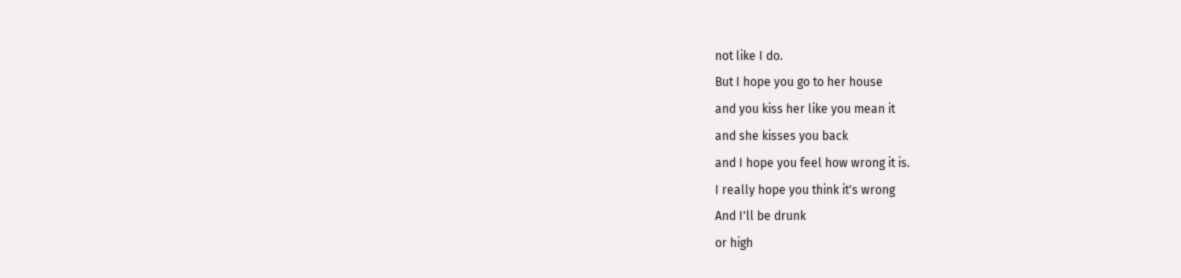not like I do.
But I hope you go to her house
and you kiss her like you mean it
and she kisses you back
and I hope you feel how wrong it is.
I really hope you think it's wrong
And I'll be drunk
or high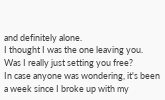and definitely alone.
I thought I was the one leaving you.
Was I really just setting you free?
In case anyone was wondering, it's been a week since I broke up with my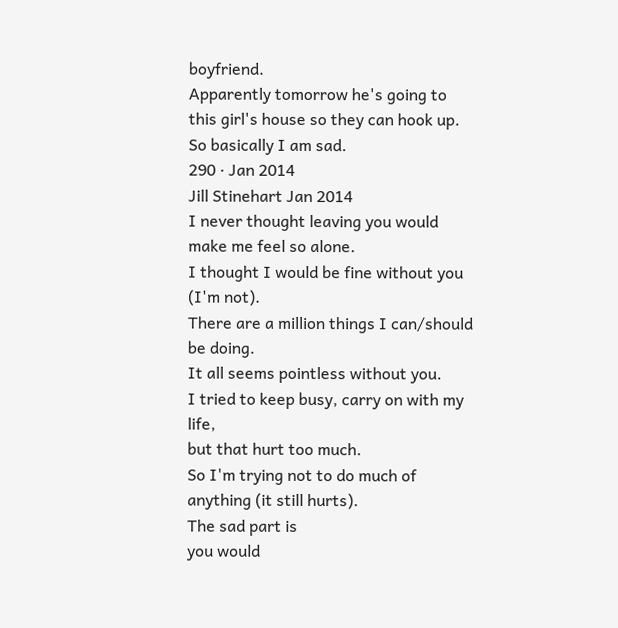boyfriend.
Apparently tomorrow he's going to this girl's house so they can hook up.
So basically I am sad.
290 · Jan 2014
Jill Stinehart Jan 2014
I never thought leaving you would make me feel so alone.
I thought I would be fine without you (I'm not).
There are a million things I can/should be doing.
It all seems pointless without you.
I tried to keep busy, carry on with my life,
but that hurt too much.
So I'm trying not to do much of anything (it still hurts).
The sad part is
you would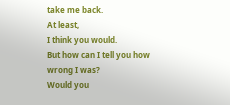take me back.
At least,
I think you would.
But how can I tell you how wrong I was?
Would you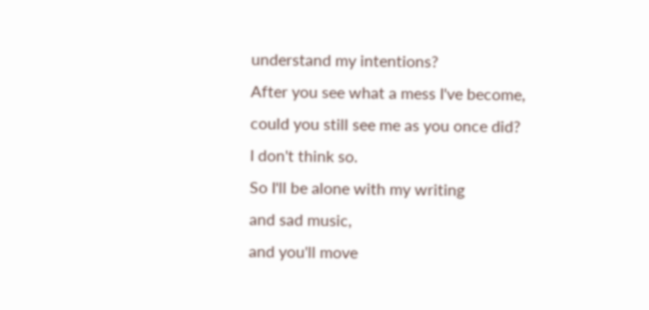understand my intentions?
After you see what a mess I've become,
could you still see me as you once did?
I don't think so.
So I'll be alone with my writing
and sad music,
and you'll move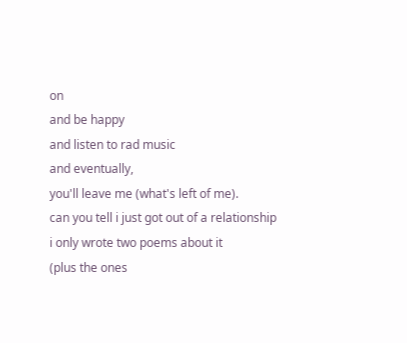on
and be happy
and listen to rad music
and eventually,
you'll leave me (what's left of me).
can you tell i just got out of a relationship
i only wrote two poems about it
(plus the ones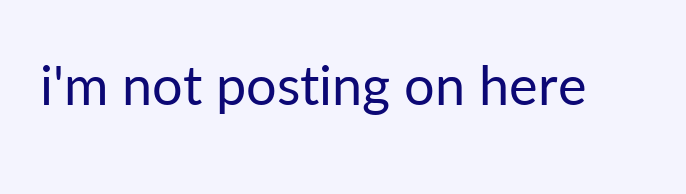i'm not posting on here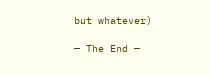but whatever)

— The End —